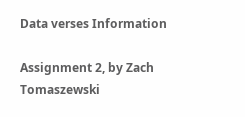Data verses Information

Assignment 2, by Zach Tomaszewski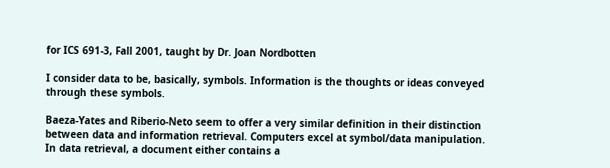for ICS 691-3, Fall 2001, taught by Dr. Joan Nordbotten

I consider data to be, basically, symbols. Information is the thoughts or ideas conveyed through these symbols.

Baeza-Yates and Riberio-Neto seem to offer a very similar definition in their distinction between data and information retrieval. Computers excel at symbol/data manipulation. In data retrieval, a document either contains a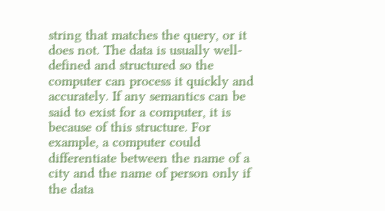string that matches the query, or it does not. The data is usually well-defined and structured so the computer can process it quickly and accurately. If any semantics can be said to exist for a computer, it is because of this structure. For example, a computer could differentiate between the name of a city and the name of person only if the data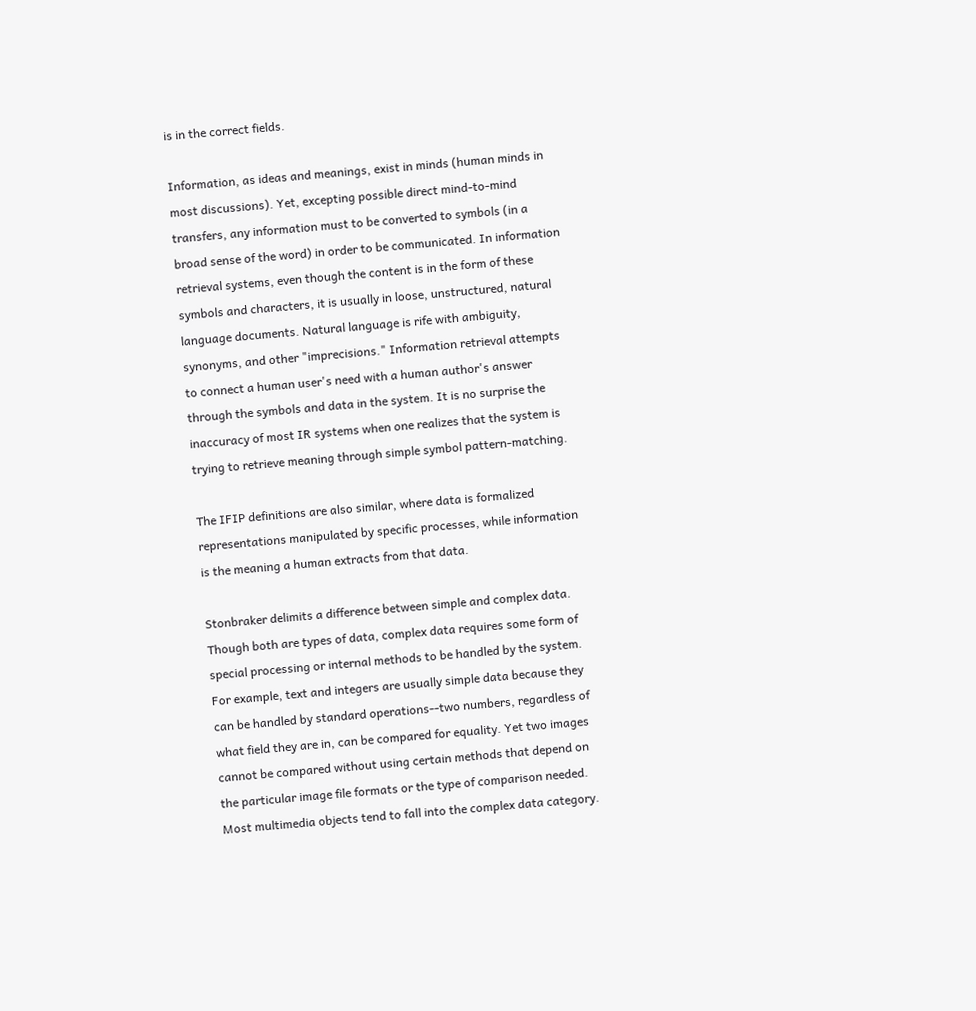is in the correct fields.

Information, as ideas and meanings, exist in minds (human minds in most discussions). Yet, excepting possible direct mind-to-mind transfers, any information must to be converted to symbols (in a broad sense of the word) in order to be communicated. In information retrieval systems, even though the content is in the form of these symbols and characters, it is usually in loose, unstructured, natural language documents. Natural language is rife with ambiguity, synonyms, and other "imprecisions." Information retrieval attempts to connect a human user's need with a human author's answer through the symbols and data in the system. It is no surprise the inaccuracy of most IR systems when one realizes that the system is trying to retrieve meaning through simple symbol pattern-matching.

The IFIP definitions are also similar, where data is formalized representations manipulated by specific processes, while information is the meaning a human extracts from that data.

Stonbraker delimits a difference between simple and complex data. Though both are types of data, complex data requires some form of special processing or internal methods to be handled by the system. For example, text and integers are usually simple data because they can be handled by standard operations--two numbers, regardless of what field they are in, can be compared for equality. Yet two images cannot be compared without using certain methods that depend on the particular image file formats or the type of comparison needed. Most multimedia objects tend to fall into the complex data category.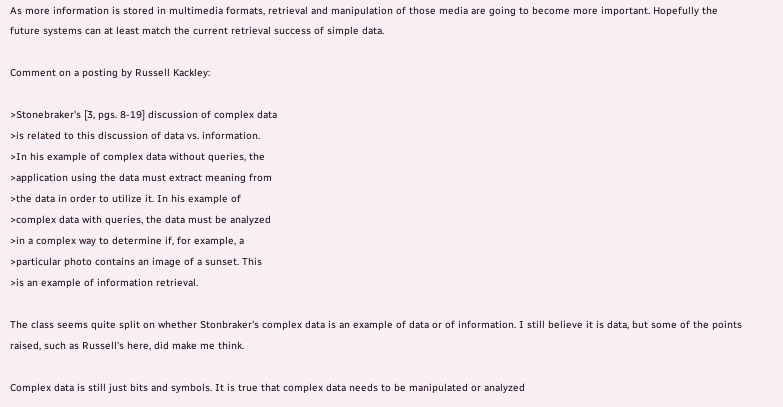As more information is stored in multimedia formats, retrieval and manipulation of those media are going to become more important. Hopefully the future systems can at least match the current retrieval success of simple data.

Comment on a posting by Russell Kackley:

>Stonebraker's [3, pgs. 8-19] discussion of complex data
>is related to this discussion of data vs. information.
>In his example of complex data without queries, the
>application using the data must extract meaning from
>the data in order to utilize it. In his example of
>complex data with queries, the data must be analyzed
>in a complex way to determine if, for example, a
>particular photo contains an image of a sunset. This
>is an example of information retrieval.

The class seems quite split on whether Stonbraker's complex data is an example of data or of information. I still believe it is data, but some of the points raised, such as Russell's here, did make me think.

Complex data is still just bits and symbols. It is true that complex data needs to be manipulated or analyzed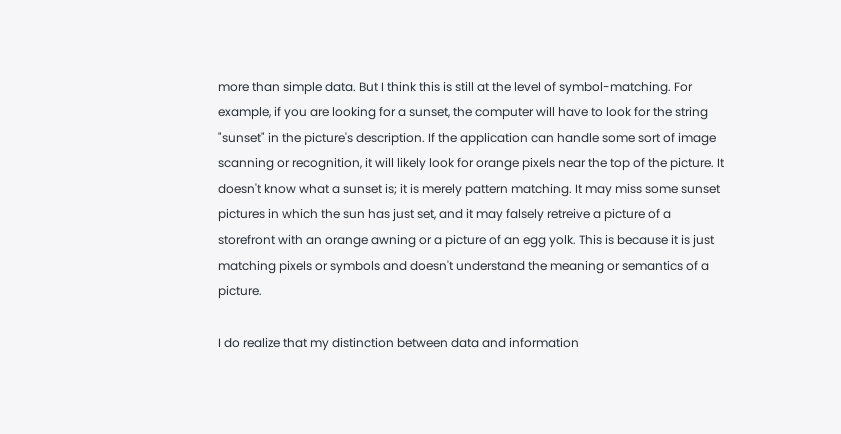more than simple data. But I think this is still at the level of symbol-matching. For example, if you are looking for a sunset, the computer will have to look for the string "sunset" in the picture's description. If the application can handle some sort of image scanning or recognition, it will likely look for orange pixels near the top of the picture. It doesn't know what a sunset is; it is merely pattern matching. It may miss some sunset pictures in which the sun has just set, and it may falsely retreive a picture of a storefront with an orange awning or a picture of an egg yolk. This is because it is just matching pixels or symbols and doesn't understand the meaning or semantics of a picture.

I do realize that my distinction between data and information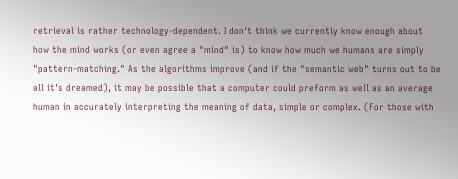retrieval is rather technology-dependent. I don't think we currently know enough about how the mind works (or even agree a "mind" is) to know how much we humans are simply "pattern-matching." As the algorithms improve (and if the "semantic web" turns out to be all it's dreamed), it may be possible that a computer could preform as well as an average human in accurately interpreting the meaning of data, simple or complex. (For those with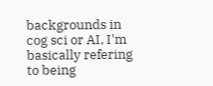backgrounds in cog sci or AI, I'm basically refering to being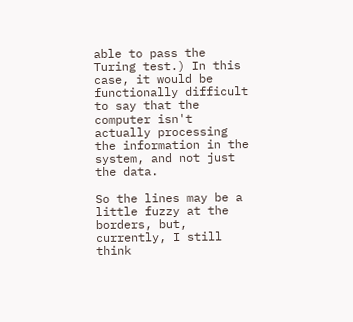able to pass the Turing test.) In this case, it would be functionally difficult to say that the computer isn't actually processing the information in the system, and not just the data.

So the lines may be a little fuzzy at the borders, but, currently, I still think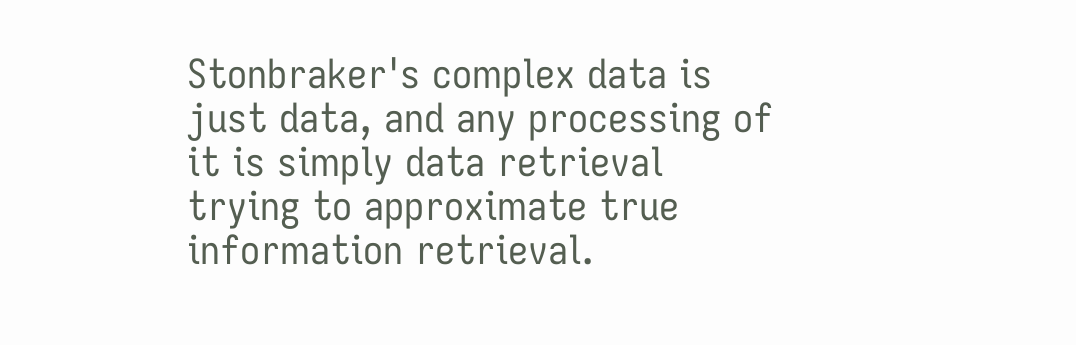Stonbraker's complex data is just data, and any processing of it is simply data retrieval trying to approximate true information retrieval.